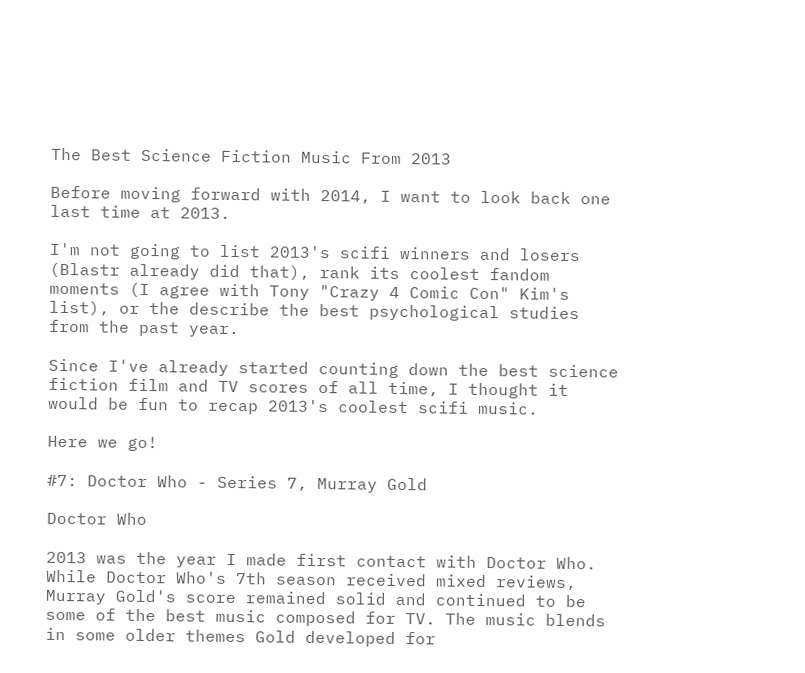The Best Science Fiction Music From 2013

Before moving forward with 2014, I want to look back one last time at 2013.

I'm not going to list 2013's scifi winners and losers (Blastr already did that), rank its coolest fandom moments (I agree with Tony "Crazy 4 Comic Con" Kim's list), or the describe the best psychological studies from the past year.

Since I've already started counting down the best science fiction film and TV scores of all time, I thought it would be fun to recap 2013's coolest scifi music.

Here we go!

#7: Doctor Who - Series 7, Murray Gold

Doctor Who

2013 was the year I made first contact with Doctor Who. While Doctor Who's 7th season received mixed reviews, Murray Gold's score remained solid and continued to be some of the best music composed for TV. The music blends in some older themes Gold developed for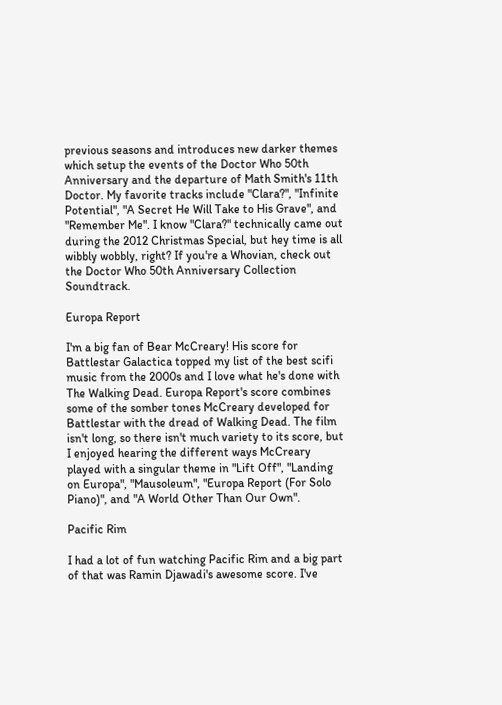previous seasons and introduces new darker themes which setup the events of the Doctor Who 50th Anniversary and the departure of Math Smith's 11th Doctor. My favorite tracks include "Clara?", "Infinite Potential", "A Secret He Will Take to His Grave", and "Remember Me". I know "Clara?" technically came out during the 2012 Christmas Special, but hey time is all wibbly wobbly, right? If you're a Whovian, check out the Doctor Who 50th Anniversary Collection Soundtrack.

Europa Report

I'm a big fan of Bear McCreary! His score for Battlestar Galactica topped my list of the best scifi music from the 2000s and I love what he's done with The Walking Dead. Europa Report's score combines some of the somber tones McCreary developed for Battlestar with the dread of Walking Dead. The film isn't long, so there isn't much variety to its score, but I enjoyed hearing the different ways McCreary played with a singular theme in "Lift Off", "Landing on Europa", "Mausoleum", "Europa Report (For Solo Piano)", and "A World Other Than Our Own".

Pacific Rim

I had a lot of fun watching Pacific Rim and a big part of that was Ramin Djawadi's awesome score. I've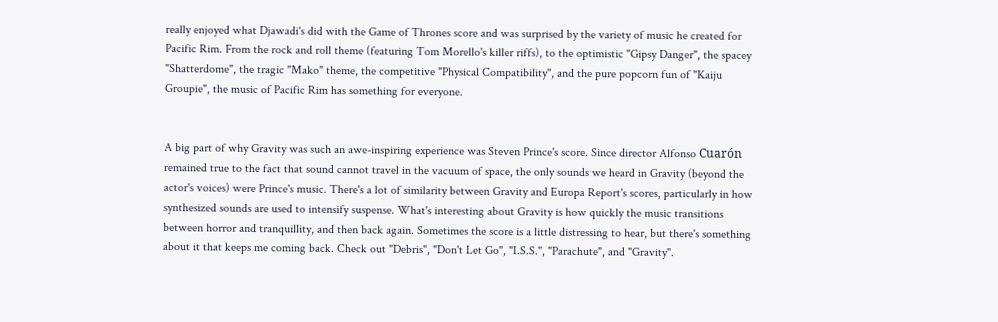really enjoyed what Djawadi's did with the Game of Thrones score and was surprised by the variety of music he created for Pacific Rim. From the rock and roll theme (featuring Tom Morello's killer riffs), to the optimistic "Gipsy Danger", the spacey "Shatterdome", the tragic "Mako" theme, the competitive "Physical Compatibility", and the pure popcorn fun of "Kaiju Groupie", the music of Pacific Rim has something for everyone.


A big part of why Gravity was such an awe-inspiring experience was Steven Prince's score. Since director Alfonso Cuarón remained true to the fact that sound cannot travel in the vacuum of space, the only sounds we heard in Gravity (beyond the actor's voices) were Prince's music. There's a lot of similarity between Gravity and Europa Report's scores, particularly in how synthesized sounds are used to intensify suspense. What's interesting about Gravity is how quickly the music transitions between horror and tranquillity, and then back again. Sometimes the score is a little distressing to hear, but there's something about it that keeps me coming back. Check out "Debris", "Don't Let Go", "I.S.S.", "Parachute", and "Gravity".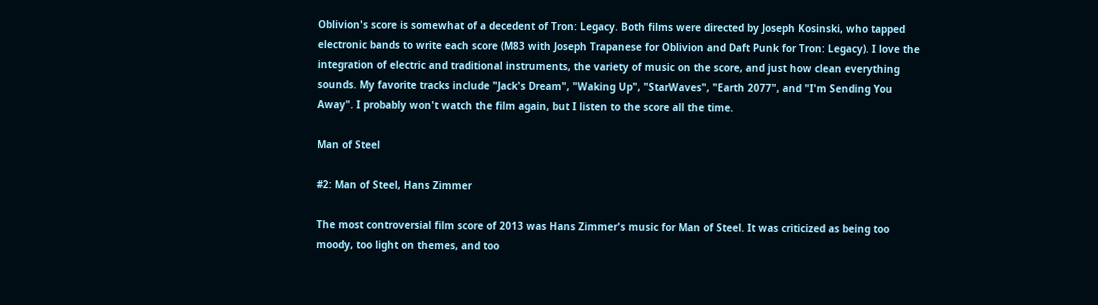Oblivion's score is somewhat of a decedent of Tron: Legacy. Both films were directed by Joseph Kosinski, who tapped electronic bands to write each score (M83 with Joseph Trapanese for Oblivion and Daft Punk for Tron: Legacy). I love the integration of electric and traditional instruments, the variety of music on the score, and just how clean everything sounds. My favorite tracks include "Jack's Dream", "Waking Up", "StarWaves", "Earth 2077", and "I'm Sending You Away". I probably won't watch the film again, but I listen to the score all the time.

Man of Steel

#2: Man of Steel, Hans Zimmer

The most controversial film score of 2013 was Hans Zimmer's music for Man of Steel. It was criticized as being too moody, too light on themes, and too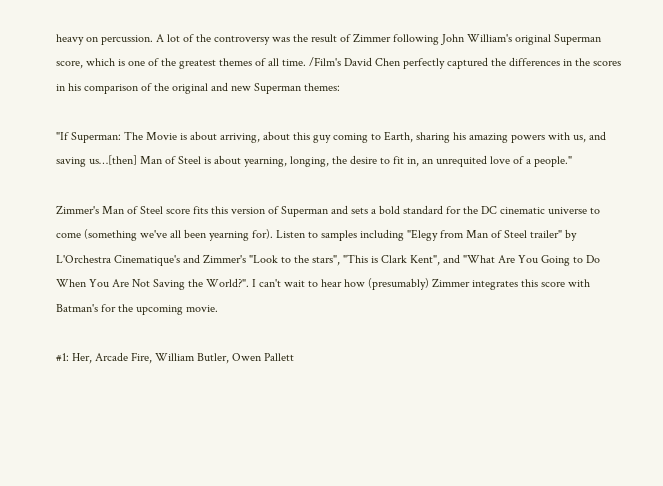heavy on percussion. A lot of the controversy was the result of Zimmer following John William's original Superman score, which is one of the greatest themes of all time. /Film's David Chen perfectly captured the differences in the scores in his comparison of the original and new Superman themes:

"If Superman: The Movie is about arriving, about this guy coming to Earth, sharing his amazing powers with us, and saving us…[then] Man of Steel is about yearning, longing, the desire to fit in, an unrequited love of a people."

Zimmer's Man of Steel score fits this version of Superman and sets a bold standard for the DC cinematic universe to come (something we've all been yearning for). Listen to samples including "Elegy from Man of Steel trailer" by L'Orchestra Cinematique's and Zimmer's "Look to the stars", "This is Clark Kent", and "What Are You Going to Do When You Are Not Saving the World?". I can't wait to hear how (presumably) Zimmer integrates this score with Batman's for the upcoming movie.

#1: Her, Arcade Fire, William Butler, Owen Pallett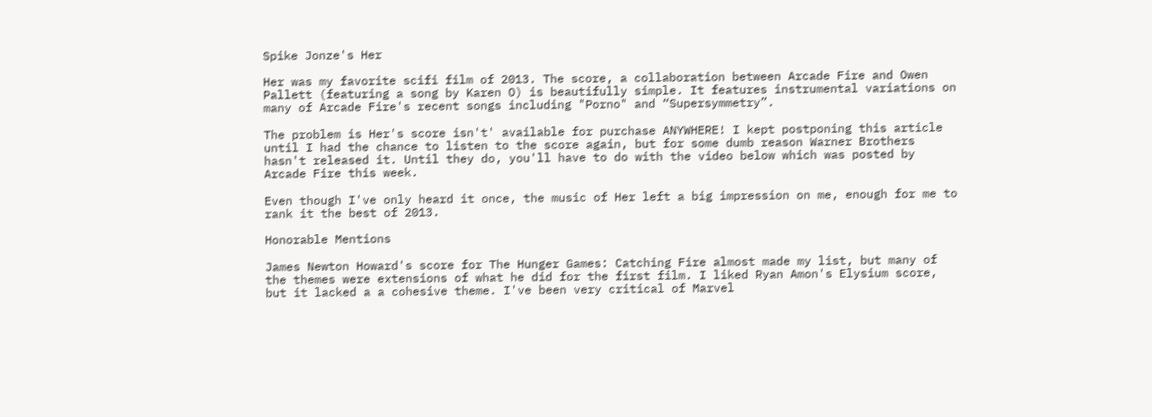Spike Jonze's Her

Her was my favorite scifi film of 2013. The score, a collaboration between Arcade Fire and Owen Pallett (featuring a song by Karen O) is beautifully simple. It features instrumental variations on many of Arcade Fire's recent songs including "Porno" and “Supersymmetry”.

The problem is Her's score isn't' available for purchase ANYWHERE! I kept postponing this article until I had the chance to listen to the score again, but for some dumb reason Warner Brothers hasn't released it. Until they do, you'll have to do with the video below which was posted by Arcade Fire this week.

Even though I've only heard it once, the music of Her left a big impression on me, enough for me to rank it the best of 2013.

Honorable Mentions

James Newton Howard's score for The Hunger Games: Catching Fire almost made my list, but many of the themes were extensions of what he did for the first film. I liked Ryan Amon's Elysium score, but it lacked a a cohesive theme. I've been very critical of Marvel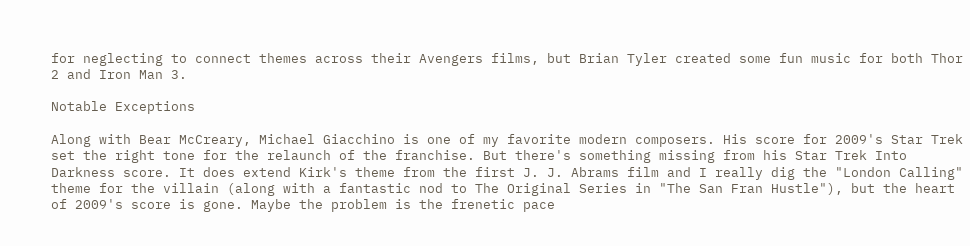for neglecting to connect themes across their Avengers films, but Brian Tyler created some fun music for both Thor 2 and Iron Man 3.

Notable Exceptions

Along with Bear McCreary, Michael Giacchino is one of my favorite modern composers. His score for 2009's Star Trek set the right tone for the relaunch of the franchise. But there's something missing from his Star Trek Into Darkness score. It does extend Kirk's theme from the first J. J. Abrams film and I really dig the "London Calling" theme for the villain (along with a fantastic nod to The Original Series in "The San Fran Hustle"), but the heart of 2009's score is gone. Maybe the problem is the frenetic pace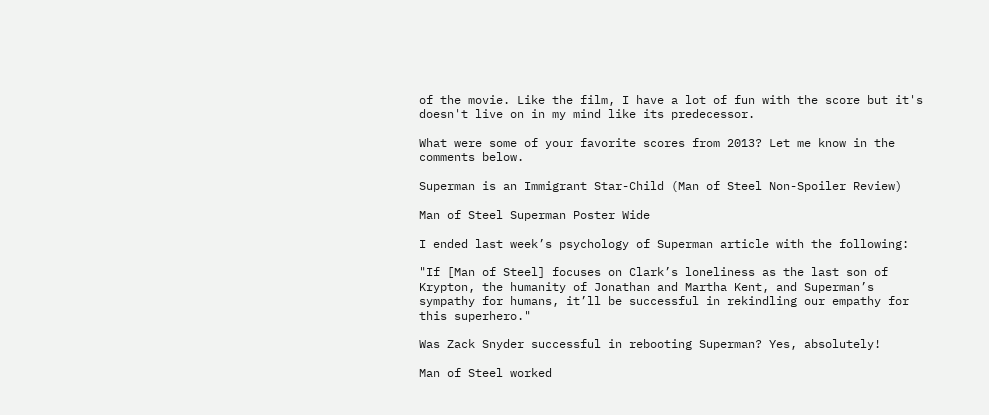of the movie. Like the film, I have a lot of fun with the score but it's doesn't live on in my mind like its predecessor.

What were some of your favorite scores from 2013? Let me know in the comments below.

Superman is an Immigrant Star-Child (Man of Steel Non-Spoiler Review)

Man of Steel Superman Poster Wide

I ended last week’s psychology of Superman article with the following:

"If [Man of Steel] focuses on Clark’s loneliness as the last son of Krypton, the humanity of Jonathan and Martha Kent, and Superman’s sympathy for humans, it’ll be successful in rekindling our empathy for this superhero."

Was Zack Snyder successful in rebooting Superman? Yes, absolutely!

Man of Steel worked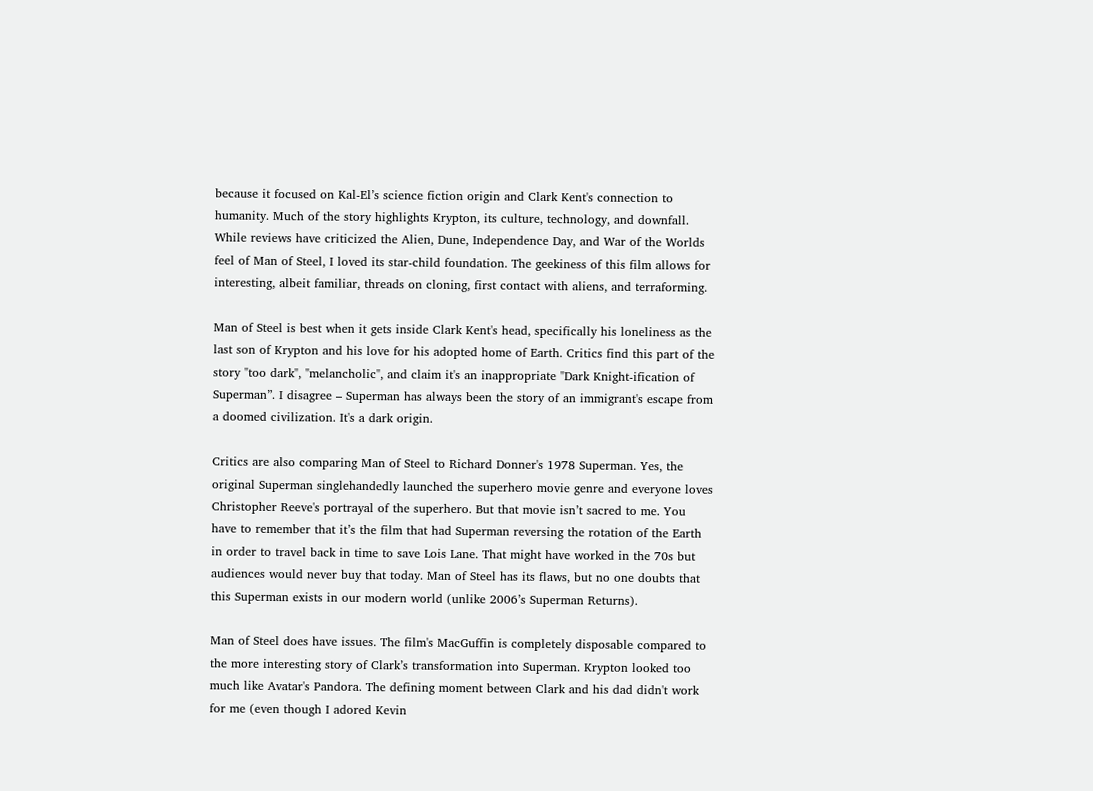because it focused on Kal-El’s science fiction origin and Clark Kent's connection to humanity. Much of the story highlights Krypton, its culture, technology, and downfall. While reviews have criticized the Alien, Dune, Independence Day, and War of the Worlds feel of Man of Steel, I loved its star-child foundation. The geekiness of this film allows for interesting, albeit familiar, threads on cloning, first contact with aliens, and terraforming.

Man of Steel is best when it gets inside Clark Kent's head, specifically his loneliness as the last son of Krypton and his love for his adopted home of Earth. Critics find this part of the story "too dark", "melancholic", and claim it's an inappropriate "Dark Knight-ification of Superman”. I disagree – Superman has always been the story of an immigrant's escape from a doomed civilization. It's a dark origin.

Critics are also comparing Man of Steel to Richard Donner's 1978 Superman. Yes, the original Superman singlehandedly launched the superhero movie genre and everyone loves Christopher Reeve's portrayal of the superhero. But that movie isn’t sacred to me. You have to remember that it’s the film that had Superman reversing the rotation of the Earth in order to travel back in time to save Lois Lane. That might have worked in the 70s but audiences would never buy that today. Man of Steel has its flaws, but no one doubts that this Superman exists in our modern world (unlike 2006’s Superman Returns).

Man of Steel does have issues. The film's MacGuffin is completely disposable compared to the more interesting story of Clark’s transformation into Superman. Krypton looked too much like Avatar's Pandora. The defining moment between Clark and his dad didn't work for me (even though I adored Kevin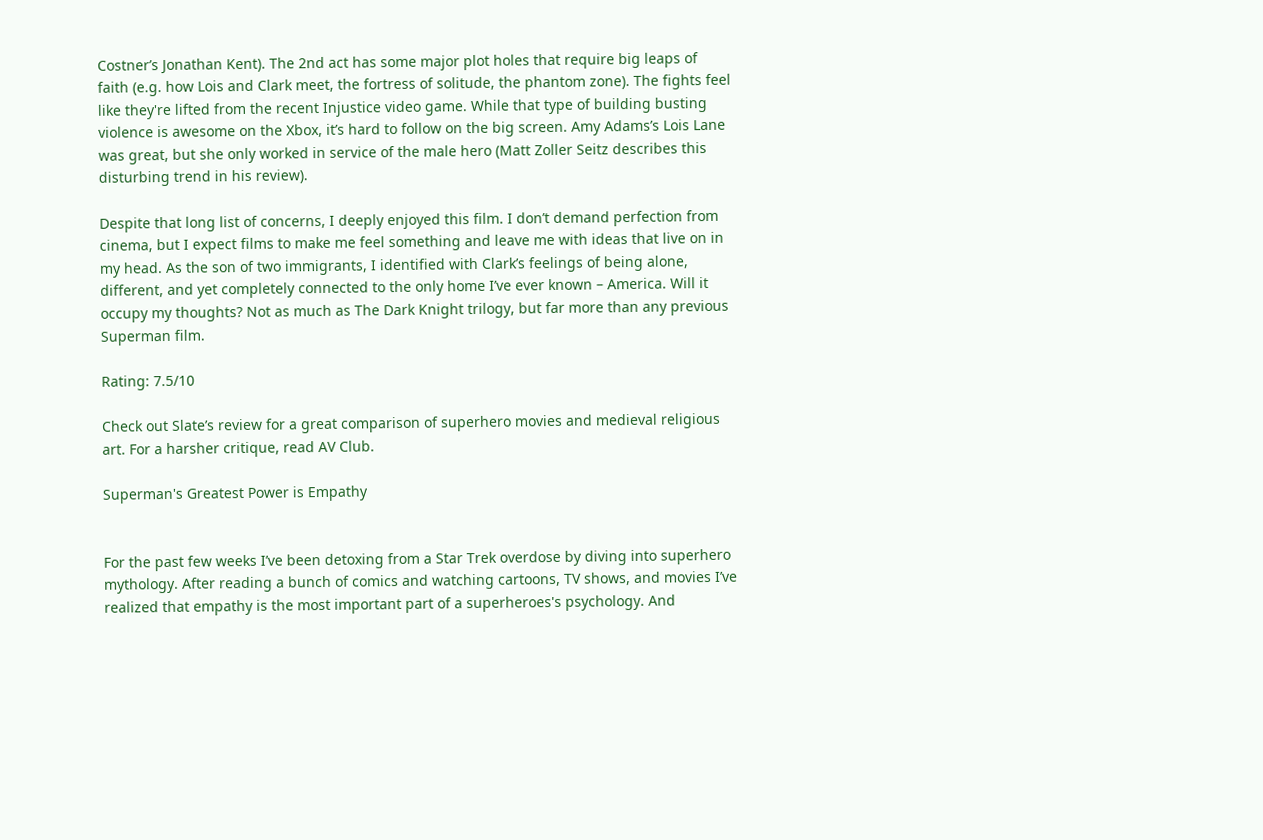Costner’s Jonathan Kent). The 2nd act has some major plot holes that require big leaps of faith (e.g. how Lois and Clark meet, the fortress of solitude, the phantom zone). The fights feel like they're lifted from the recent Injustice video game. While that type of building busting violence is awesome on the Xbox, it’s hard to follow on the big screen. Amy Adams’s Lois Lane was great, but she only worked in service of the male hero (Matt Zoller Seitz describes this disturbing trend in his review).

Despite that long list of concerns, I deeply enjoyed this film. I don’t demand perfection from cinema, but I expect films to make me feel something and leave me with ideas that live on in my head. As the son of two immigrants, I identified with Clark’s feelings of being alone, different, and yet completely connected to the only home I’ve ever known – America. Will it occupy my thoughts? Not as much as The Dark Knight trilogy, but far more than any previous Superman film.

Rating: 7.5/10

Check out Slate’s review for a great comparison of superhero movies and medieval religious art. For a harsher critique, read AV Club.

Superman's Greatest Power is Empathy


For the past few weeks I’ve been detoxing from a Star Trek overdose by diving into superhero mythology. After reading a bunch of comics and watching cartoons, TV shows, and movies I’ve realized that empathy is the most important part of a superheroes's psychology. And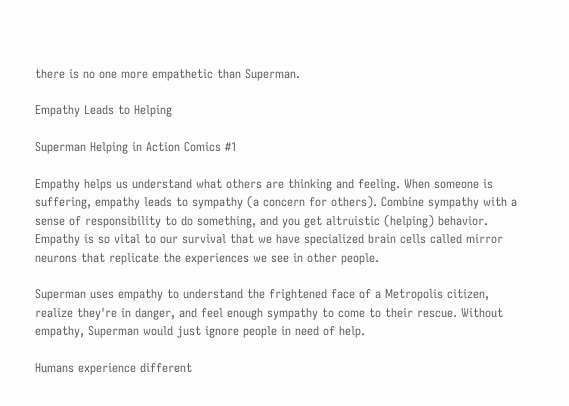there is no one more empathetic than Superman.

Empathy Leads to Helping

Superman Helping in Action Comics #1

Empathy helps us understand what others are thinking and feeling. When someone is suffering, empathy leads to sympathy (a concern for others). Combine sympathy with a sense of responsibility to do something, and you get altruistic (helping) behavior. Empathy is so vital to our survival that we have specialized brain cells called mirror neurons that replicate the experiences we see in other people.

Superman uses empathy to understand the frightened face of a Metropolis citizen, realize they're in danger, and feel enough sympathy to come to their rescue. Without empathy, Superman would just ignore people in need of help.

Humans experience different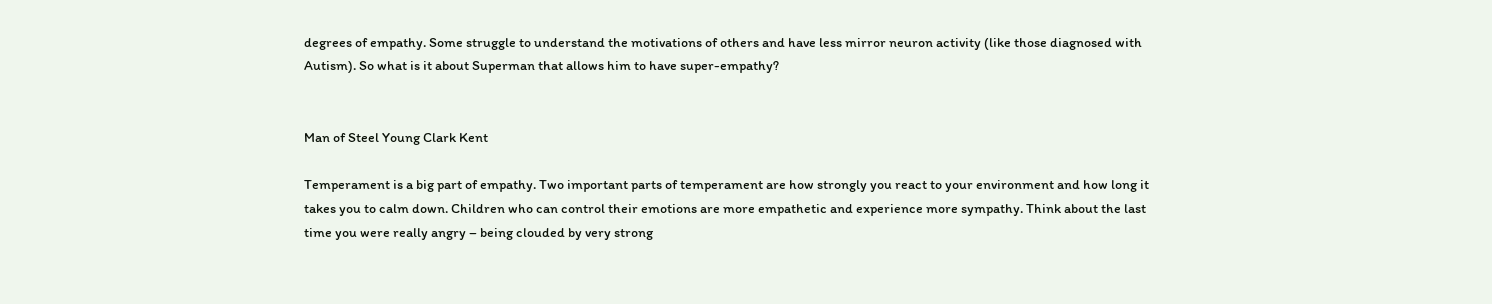degrees of empathy. Some struggle to understand the motivations of others and have less mirror neuron activity (like those diagnosed with Autism). So what is it about Superman that allows him to have super-empathy?


Man of Steel Young Clark Kent

Temperament is a big part of empathy. Two important parts of temperament are how strongly you react to your environment and how long it takes you to calm down. Children who can control their emotions are more empathetic and experience more sympathy. Think about the last time you were really angry – being clouded by very strong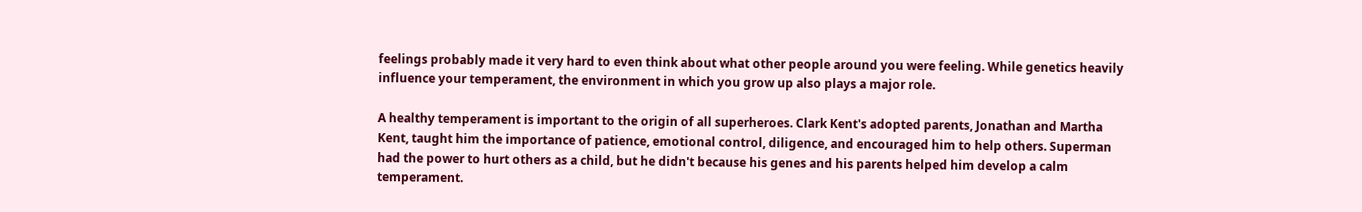feelings probably made it very hard to even think about what other people around you were feeling. While genetics heavily influence your temperament, the environment in which you grow up also plays a major role.

A healthy temperament is important to the origin of all superheroes. Clark Kent's adopted parents, Jonathan and Martha Kent, taught him the importance of patience, emotional control, diligence, and encouraged him to help others. Superman had the power to hurt others as a child, but he didn't because his genes and his parents helped him develop a calm temperament.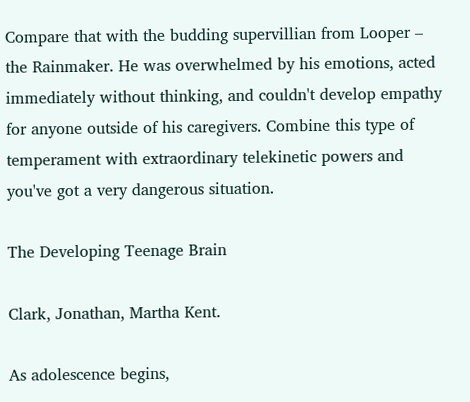Compare that with the budding supervillian from Looper – the Rainmaker. He was overwhelmed by his emotions, acted immediately without thinking, and couldn't develop empathy for anyone outside of his caregivers. Combine this type of temperament with extraordinary telekinetic powers and you've got a very dangerous situation.

The Developing Teenage Brain

Clark, Jonathan, Martha Kent.

As adolescence begins,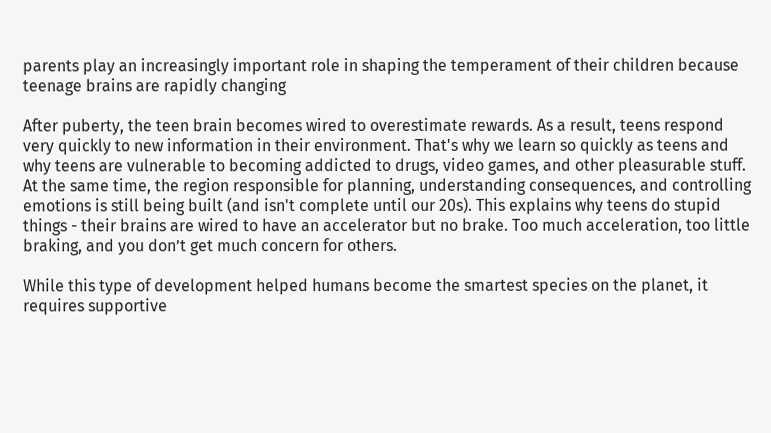parents play an increasingly important role in shaping the temperament of their children because teenage brains are rapidly changing

After puberty, the teen brain becomes wired to overestimate rewards. As a result, teens respond very quickly to new information in their environment. That's why we learn so quickly as teens and why teens are vulnerable to becoming addicted to drugs, video games, and other pleasurable stuff. At the same time, the region responsible for planning, understanding consequences, and controlling emotions is still being built (and isn't complete until our 20s). This explains why teens do stupid things - their brains are wired to have an accelerator but no brake. Too much acceleration, too little braking, and you don’t get much concern for others.

While this type of development helped humans become the smartest species on the planet, it requires supportive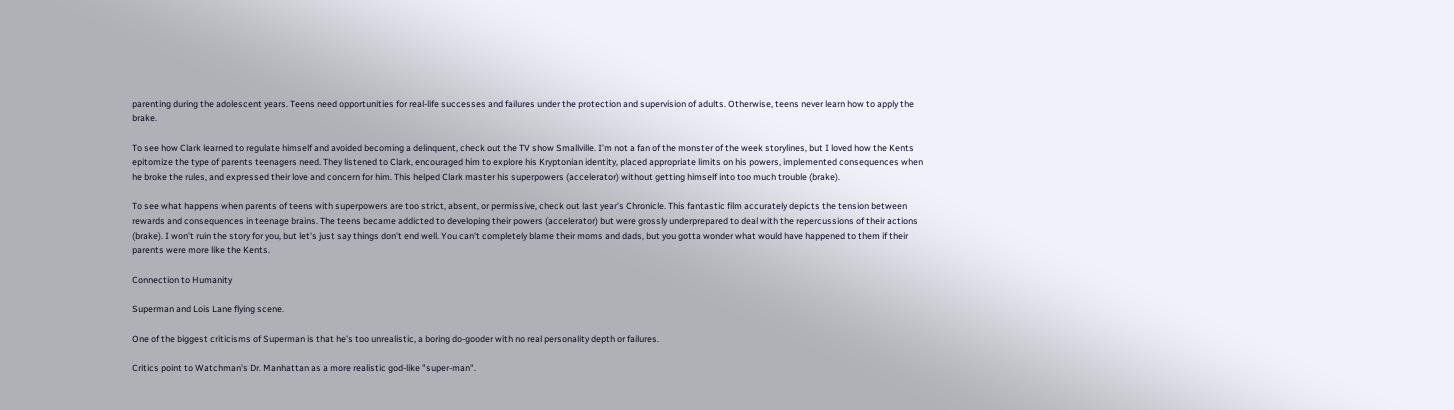parenting during the adolescent years. Teens need opportunities for real-life successes and failures under the protection and supervision of adults. Otherwise, teens never learn how to apply the brake.

To see how Clark learned to regulate himself and avoided becoming a delinquent, check out the TV show Smallville. I’m not a fan of the monster of the week storylines, but I loved how the Kents epitomize the type of parents teenagers need. They listened to Clark, encouraged him to explore his Kryptonian identity, placed appropriate limits on his powers, implemented consequences when he broke the rules, and expressed their love and concern for him. This helped Clark master his superpowers (accelerator) without getting himself into too much trouble (brake).

To see what happens when parents of teens with superpowers are too strict, absent, or permissive, check out last year’s Chronicle. This fantastic film accurately depicts the tension between rewards and consequences in teenage brains. The teens became addicted to developing their powers (accelerator) but were grossly underprepared to deal with the repercussions of their actions (brake). I won't ruin the story for you, but let's just say things don't end well. You can't completely blame their moms and dads, but you gotta wonder what would have happened to them if their parents were more like the Kents.

Connection to Humanity

Superman and Lois Lane flying scene.

One of the biggest criticisms of Superman is that he's too unrealistic, a boring do-gooder with no real personality depth or failures.

Critics point to Watchman's Dr. Manhattan as a more realistic god-like "super-man".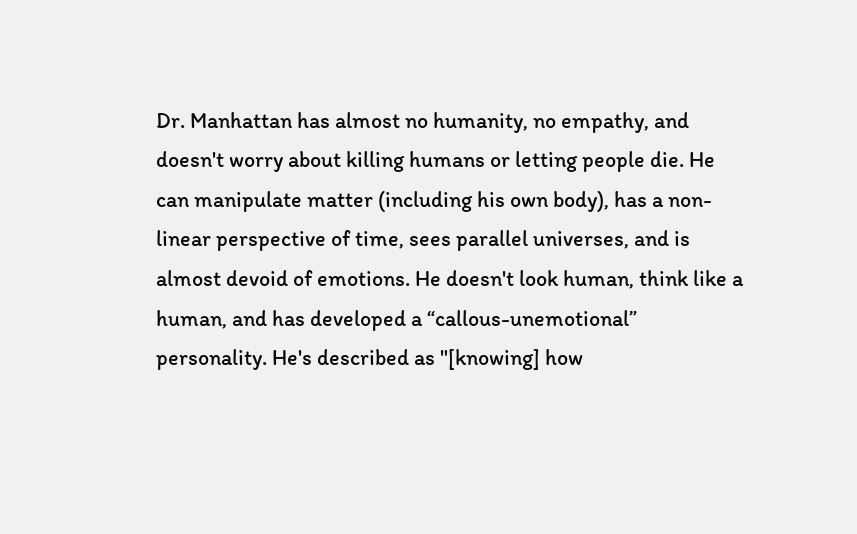Dr. Manhattan has almost no humanity, no empathy, and doesn't worry about killing humans or letting people die. He can manipulate matter (including his own body), has a non-linear perspective of time, sees parallel universes, and is almost devoid of emotions. He doesn't look human, think like a human, and has developed a “callous-unemotional” personality. He's described as "[knowing] how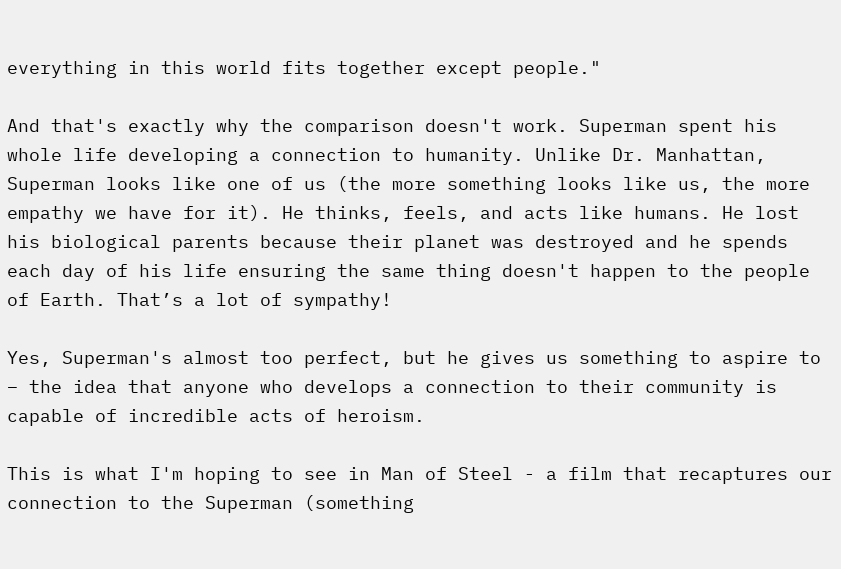everything in this world fits together except people."

And that's exactly why the comparison doesn't work. Superman spent his whole life developing a connection to humanity. Unlike Dr. Manhattan, Superman looks like one of us (the more something looks like us, the more empathy we have for it). He thinks, feels, and acts like humans. He lost his biological parents because their planet was destroyed and he spends each day of his life ensuring the same thing doesn't happen to the people of Earth. That’s a lot of sympathy!

Yes, Superman's almost too perfect, but he gives us something to aspire to – the idea that anyone who develops a connection to their community is capable of incredible acts of heroism.

This is what I'm hoping to see in Man of Steel - a film that recaptures our connection to the Superman (something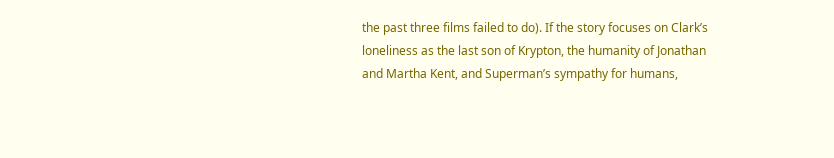the past three films failed to do). If the story focuses on Clark’s loneliness as the last son of Krypton, the humanity of Jonathan and Martha Kent, and Superman’s sympathy for humans,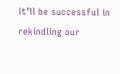it’ll be successful in rekindling our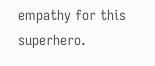empathy for this superhero.